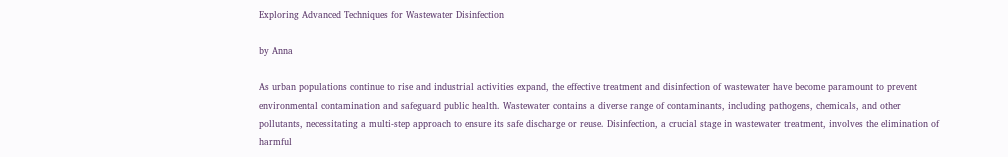Exploring Advanced Techniques for Wastewater Disinfection

by Anna

As urban populations continue to rise and industrial activities expand, the effective treatment and disinfection of wastewater have become paramount to prevent environmental contamination and safeguard public health. Wastewater contains a diverse range of contaminants, including pathogens, chemicals, and other pollutants, necessitating a multi-step approach to ensure its safe discharge or reuse. Disinfection, a crucial stage in wastewater treatment, involves the elimination of harmful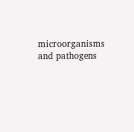microorganisms and pathogens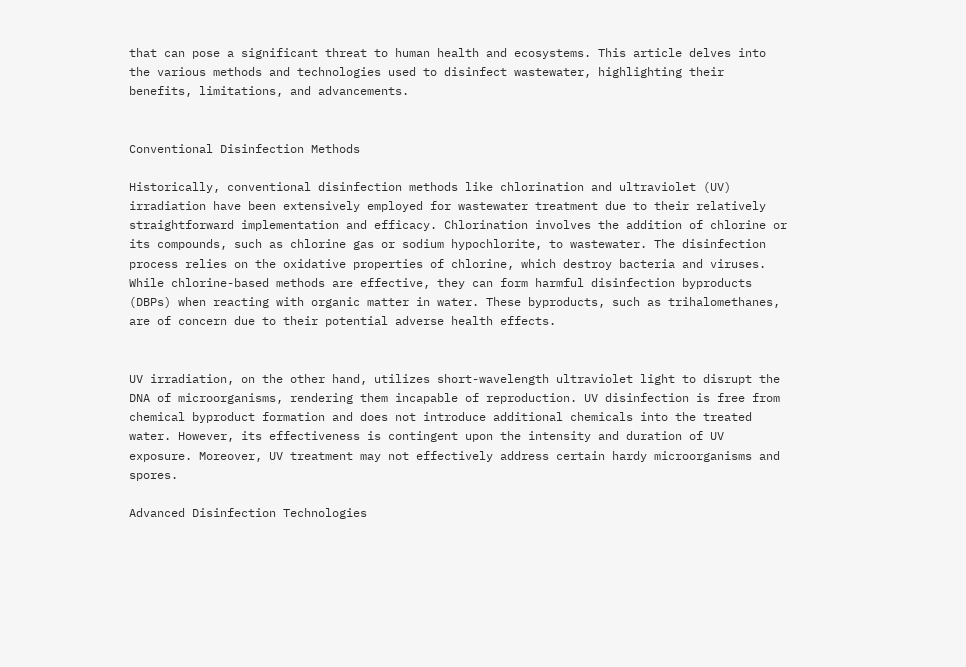that can pose a significant threat to human health and ecosystems. This article delves into the various methods and technologies used to disinfect wastewater, highlighting their benefits, limitations, and advancements.


Conventional Disinfection Methods

Historically, conventional disinfection methods like chlorination and ultraviolet (UV) irradiation have been extensively employed for wastewater treatment due to their relatively straightforward implementation and efficacy. Chlorination involves the addition of chlorine or its compounds, such as chlorine gas or sodium hypochlorite, to wastewater. The disinfection process relies on the oxidative properties of chlorine, which destroy bacteria and viruses. While chlorine-based methods are effective, they can form harmful disinfection byproducts (DBPs) when reacting with organic matter in water. These byproducts, such as trihalomethanes, are of concern due to their potential adverse health effects.


UV irradiation, on the other hand, utilizes short-wavelength ultraviolet light to disrupt the DNA of microorganisms, rendering them incapable of reproduction. UV disinfection is free from chemical byproduct formation and does not introduce additional chemicals into the treated water. However, its effectiveness is contingent upon the intensity and duration of UV exposure. Moreover, UV treatment may not effectively address certain hardy microorganisms and spores.

Advanced Disinfection Technologies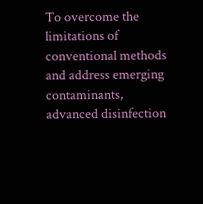To overcome the limitations of conventional methods and address emerging contaminants, advanced disinfection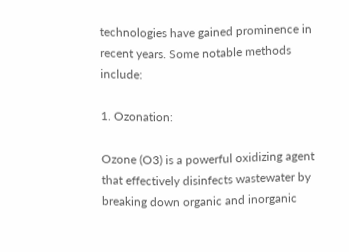technologies have gained prominence in recent years. Some notable methods include:

1. Ozonation:

Ozone (O3) is a powerful oxidizing agent that effectively disinfects wastewater by breaking down organic and inorganic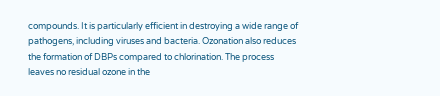compounds. It is particularly efficient in destroying a wide range of pathogens, including viruses and bacteria. Ozonation also reduces the formation of DBPs compared to chlorination. The process leaves no residual ozone in the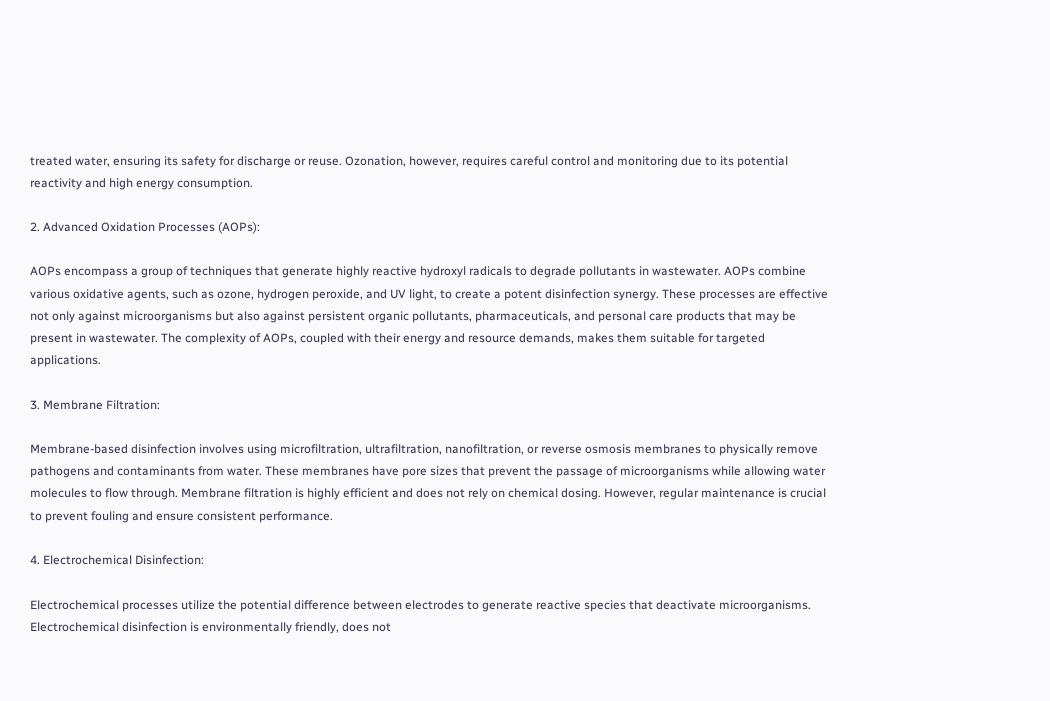treated water, ensuring its safety for discharge or reuse. Ozonation, however, requires careful control and monitoring due to its potential reactivity and high energy consumption.

2. Advanced Oxidation Processes (AOPs):

AOPs encompass a group of techniques that generate highly reactive hydroxyl radicals to degrade pollutants in wastewater. AOPs combine various oxidative agents, such as ozone, hydrogen peroxide, and UV light, to create a potent disinfection synergy. These processes are effective not only against microorganisms but also against persistent organic pollutants, pharmaceuticals, and personal care products that may be present in wastewater. The complexity of AOPs, coupled with their energy and resource demands, makes them suitable for targeted applications.

3. Membrane Filtration:

Membrane-based disinfection involves using microfiltration, ultrafiltration, nanofiltration, or reverse osmosis membranes to physically remove pathogens and contaminants from water. These membranes have pore sizes that prevent the passage of microorganisms while allowing water molecules to flow through. Membrane filtration is highly efficient and does not rely on chemical dosing. However, regular maintenance is crucial to prevent fouling and ensure consistent performance.

4. Electrochemical Disinfection:

Electrochemical processes utilize the potential difference between electrodes to generate reactive species that deactivate microorganisms. Electrochemical disinfection is environmentally friendly, does not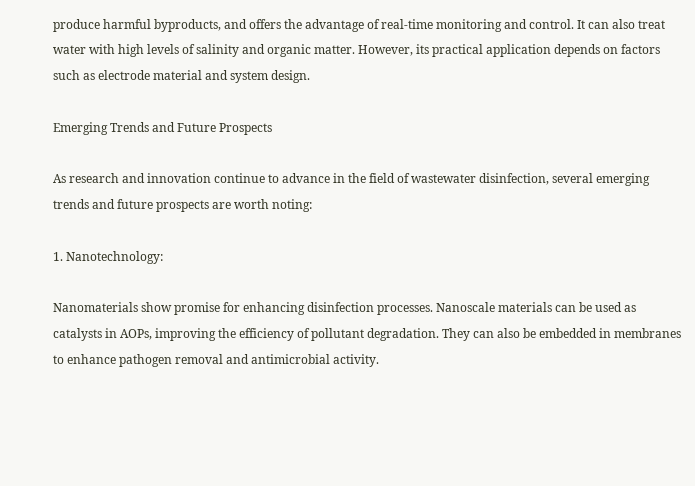produce harmful byproducts, and offers the advantage of real-time monitoring and control. It can also treat water with high levels of salinity and organic matter. However, its practical application depends on factors such as electrode material and system design.

Emerging Trends and Future Prospects

As research and innovation continue to advance in the field of wastewater disinfection, several emerging trends and future prospects are worth noting:

1. Nanotechnology:

Nanomaterials show promise for enhancing disinfection processes. Nanoscale materials can be used as catalysts in AOPs, improving the efficiency of pollutant degradation. They can also be embedded in membranes to enhance pathogen removal and antimicrobial activity.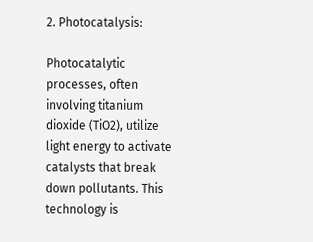2. Photocatalysis:

Photocatalytic processes, often involving titanium dioxide (TiO2), utilize light energy to activate catalysts that break down pollutants. This technology is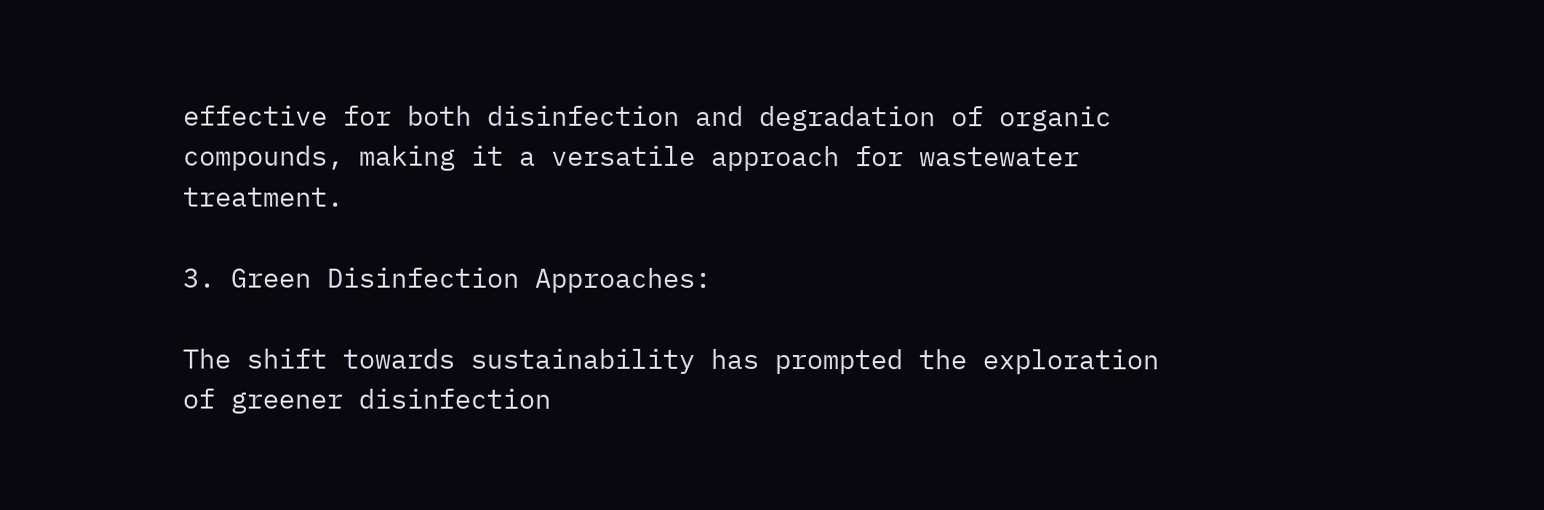effective for both disinfection and degradation of organic compounds, making it a versatile approach for wastewater treatment.

3. Green Disinfection Approaches:

The shift towards sustainability has prompted the exploration of greener disinfection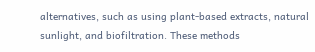alternatives, such as using plant-based extracts, natural sunlight, and biofiltration. These methods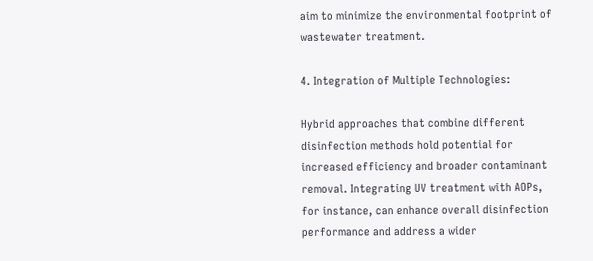aim to minimize the environmental footprint of wastewater treatment.

4. Integration of Multiple Technologies:

Hybrid approaches that combine different disinfection methods hold potential for increased efficiency and broader contaminant removal. Integrating UV treatment with AOPs, for instance, can enhance overall disinfection performance and address a wider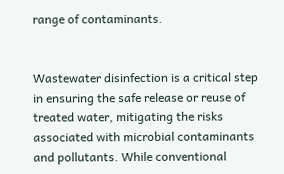range of contaminants.


Wastewater disinfection is a critical step in ensuring the safe release or reuse of treated water, mitigating the risks associated with microbial contaminants and pollutants. While conventional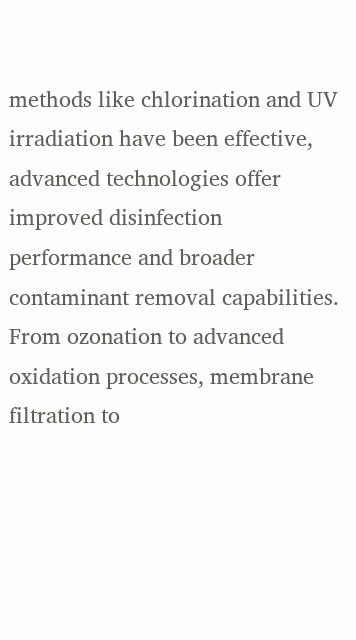methods like chlorination and UV irradiation have been effective, advanced technologies offer improved disinfection performance and broader contaminant removal capabilities. From ozonation to advanced oxidation processes, membrane filtration to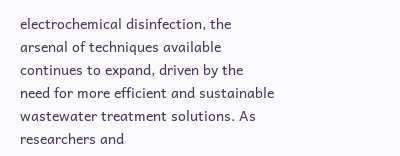electrochemical disinfection, the arsenal of techniques available continues to expand, driven by the need for more efficient and sustainable wastewater treatment solutions. As researchers and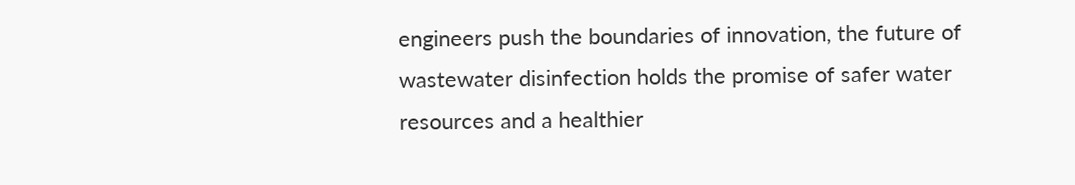engineers push the boundaries of innovation, the future of wastewater disinfection holds the promise of safer water resources and a healthier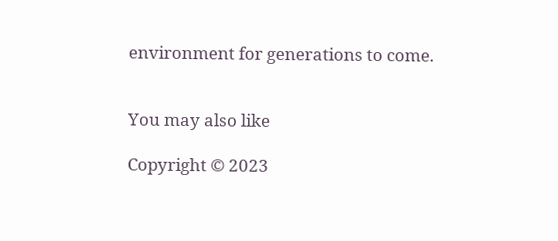environment for generations to come.


You may also like

Copyright © 2023